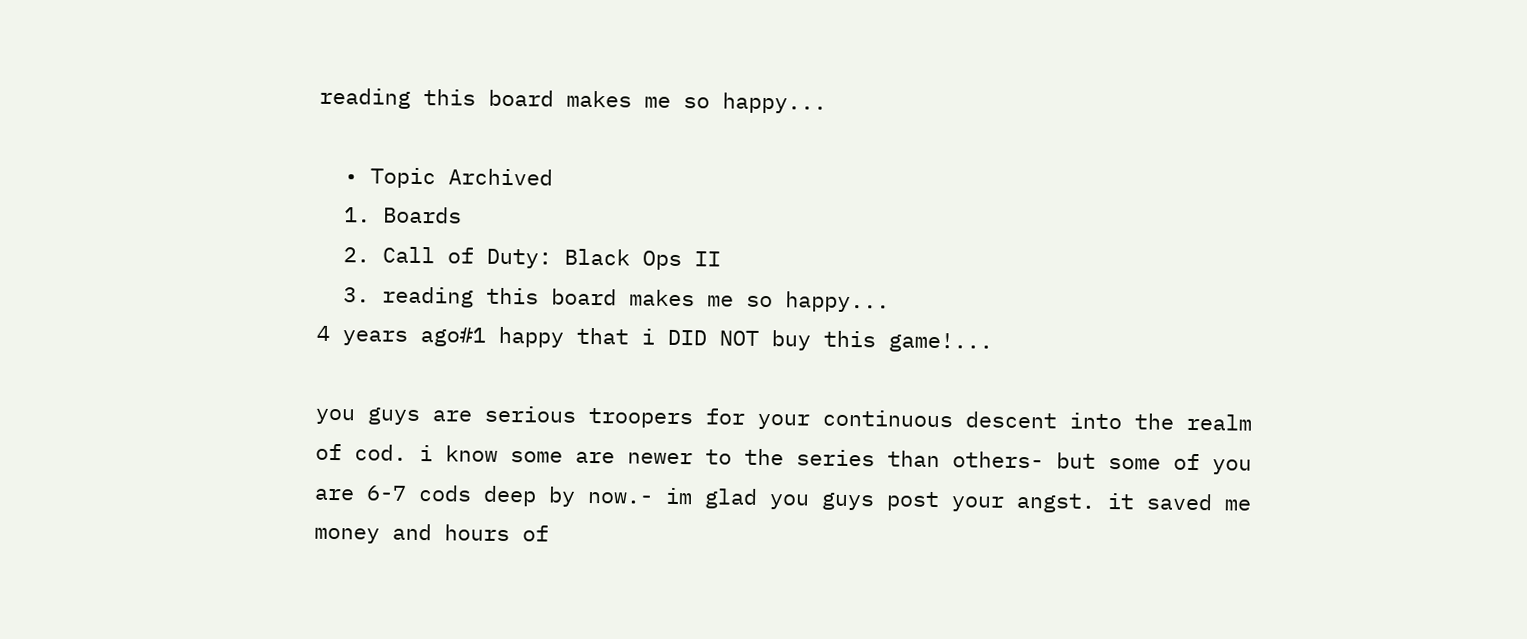reading this board makes me so happy...

  • Topic Archived
  1. Boards
  2. Call of Duty: Black Ops II
  3. reading this board makes me so happy...
4 years ago#1 happy that i DID NOT buy this game!...

you guys are serious troopers for your continuous descent into the realm of cod. i know some are newer to the series than others- but some of you are 6-7 cods deep by now.- im glad you guys post your angst. it saved me money and hours of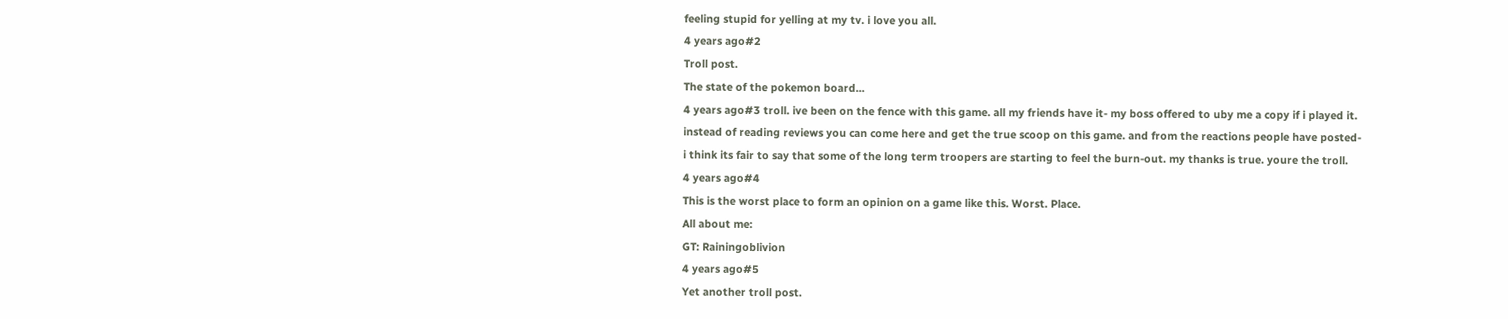feeling stupid for yelling at my tv. i love you all.
4 years ago#2
Troll post.
The state of the pokemon board...
4 years ago#3 troll. ive been on the fence with this game. all my friends have it- my boss offered to uby me a copy if i played it. instead of reading reviews you can come here and get the true scoop on this game. and from the reactions people have posted- i think its fair to say that some of the long term troopers are starting to feel the burn-out. my thanks is true. youre the troll.
4 years ago#4
This is the worst place to form an opinion on a game like this. Worst. Place.
All about me:
GT: Rainingoblivion
4 years ago#5
Yet another troll post.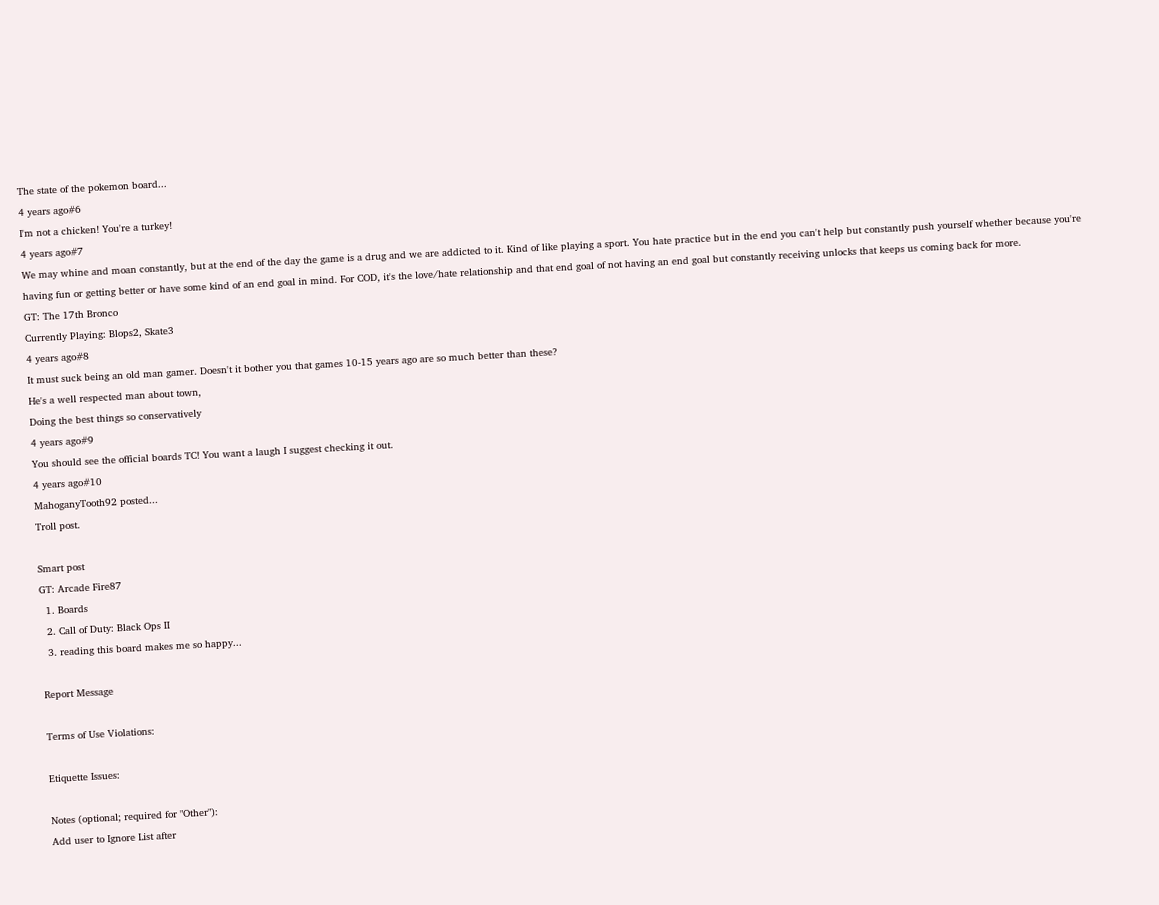The state of the pokemon board...
4 years ago#6
I'm not a chicken! You're a turkey!
4 years ago#7
We may whine and moan constantly, but at the end of the day the game is a drug and we are addicted to it. Kind of like playing a sport. You hate practice but in the end you can't help but constantly push yourself whether because you're having fun or getting better or have some kind of an end goal in mind. For COD, it's the love/hate relationship and that end goal of not having an end goal but constantly receiving unlocks that keeps us coming back for more.
GT: The 17th Bronco
Currently Playing: Blops2, Skate3
4 years ago#8
It must suck being an old man gamer. Doesn't it bother you that games 10-15 years ago are so much better than these?
He's a well respected man about town,
Doing the best things so conservatively
4 years ago#9
You should see the official boards TC! You want a laugh I suggest checking it out.
4 years ago#10
MahoganyTooth92 posted...
Troll post.

Smart post
GT: Arcade Fire87
  1. Boards
  2. Call of Duty: Black Ops II
  3. reading this board makes me so happy...

Report Message

Terms of Use Violations:

Etiquette Issues:

Notes (optional; required for "Other"):
Add user to Ignore List after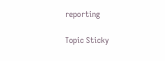reporting

Topic Sticky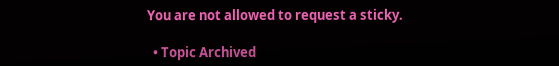You are not allowed to request a sticky.

  • Topic Archived